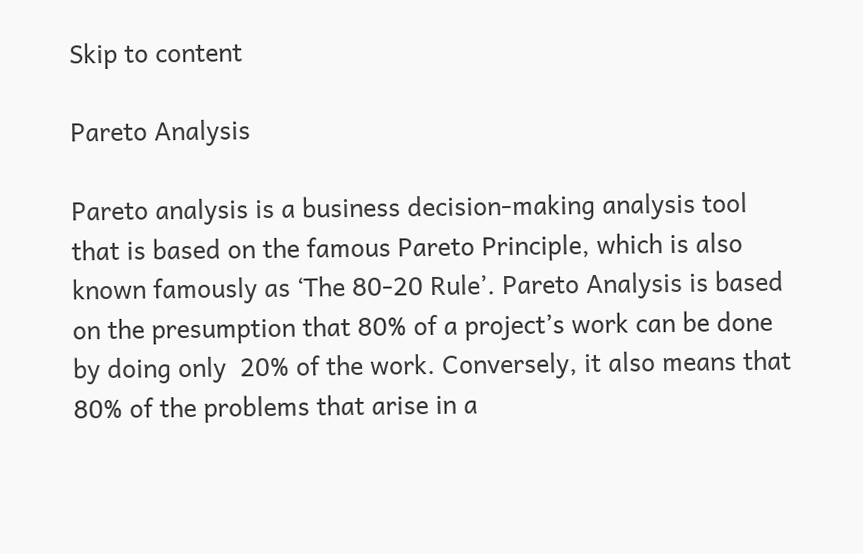Skip to content

Pareto Analysis

Pareto analysis is a business decision-making analysis tool that is based on the famous Pareto Principle, which is also known famously as ‘The 80-20 Rule’. Pareto Analysis is based on the presumption that 80% of a project’s work can be done by doing only  20% of the work. Conversely, it also means that 80% of the problems that arise in a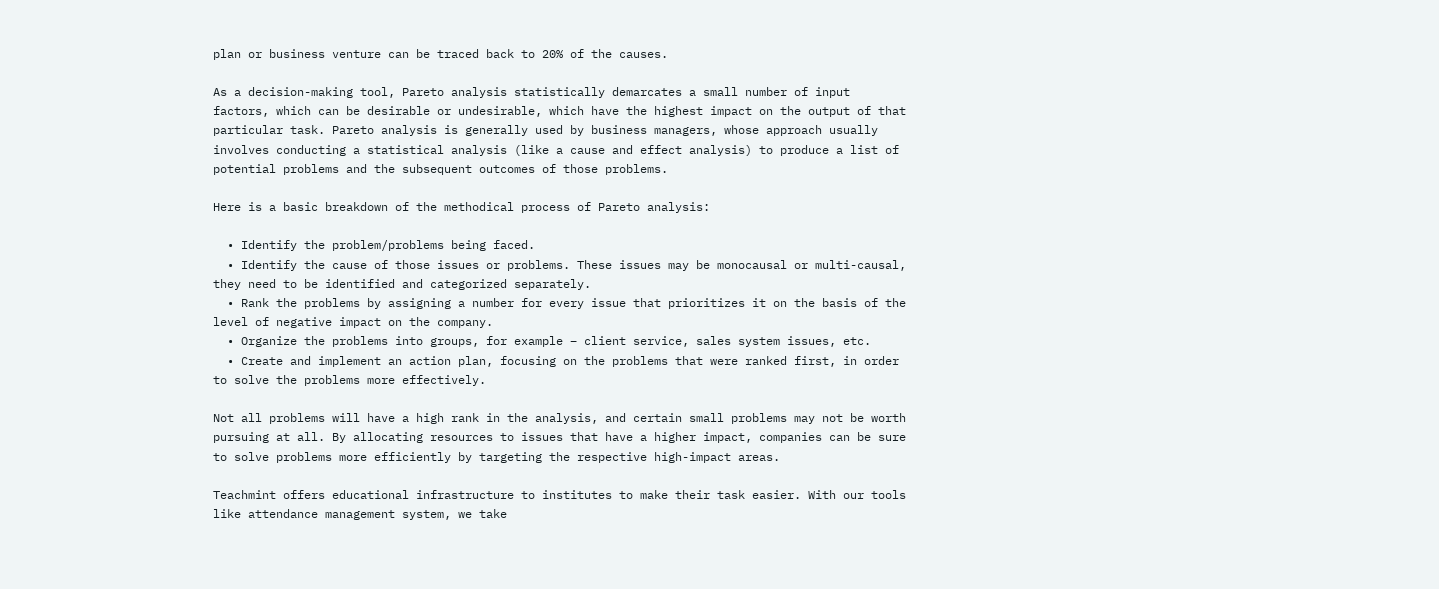plan or business venture can be traced back to 20% of the causes.

As a decision-making tool, Pareto analysis statistically demarcates a small number of input factors, which can be desirable or undesirable, which have the highest impact on the output of that particular task. Pareto analysis is generally used by business managers, whose approach usually involves conducting a statistical analysis (like a cause and effect analysis) to produce a list of potential problems and the subsequent outcomes of those problems.

Here is a basic breakdown of the methodical process of Pareto analysis:

  • Identify the problem/problems being faced.
  • Identify the cause of those issues or problems. These issues may be monocausal or multi-causal, they need to be identified and categorized separately.
  • Rank the problems by assigning a number for every issue that prioritizes it on the basis of the level of negative impact on the company.
  • Organize the problems into groups, for example – client service, sales system issues, etc.
  • Create and implement an action plan, focusing on the problems that were ranked first, in order to solve the problems more effectively.

Not all problems will have a high rank in the analysis, and certain small problems may not be worth pursuing at all. By allocating resources to issues that have a higher impact, companies can be sure to solve problems more efficiently by targeting the respective high-impact areas.

Teachmint offers educational infrastructure to institutes to make their task easier. With our tools like attendance management system, we take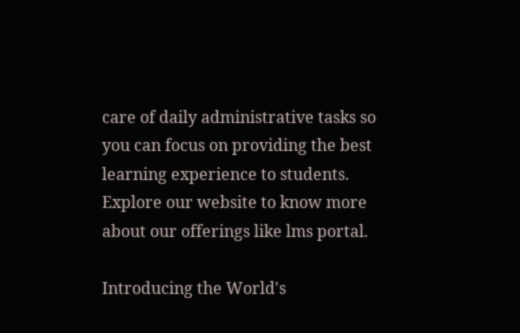care of daily administrative tasks so you can focus on providing the best learning experience to students. Explore our website to know more about our offerings like lms portal.

Introducing the World's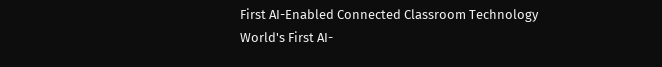First AI-Enabled Connected Classroom Technology
World's First AI-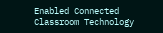Enabled Connected Classroom Technology